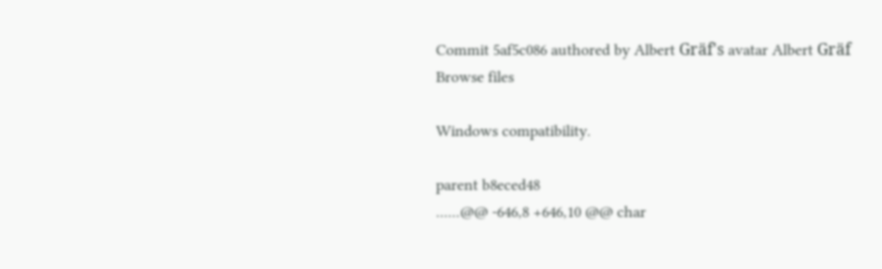Commit 5af5c086 authored by Albert Gräf's avatar Albert Gräf
Browse files

Windows compatibility.

parent b8eced48
......@@ -646,8 +646,10 @@ char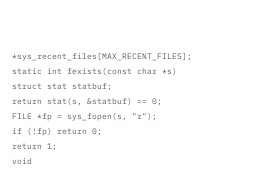*sys_recent_files[MAX_RECENT_FILES];
static int fexists(const char *s)
struct stat statbuf;
return stat(s, &statbuf) == 0;
FILE *fp = sys_fopen(s, "r");
if (!fp) return 0;
return 1;
void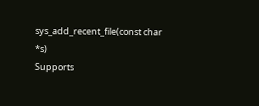sys_add_recent_file(const char *s)
Supports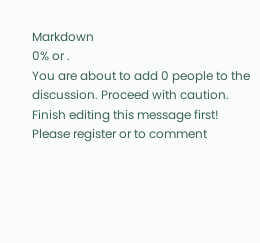Markdown
0% or .
You are about to add 0 people to the discussion. Proceed with caution.
Finish editing this message first!
Please register or to comment